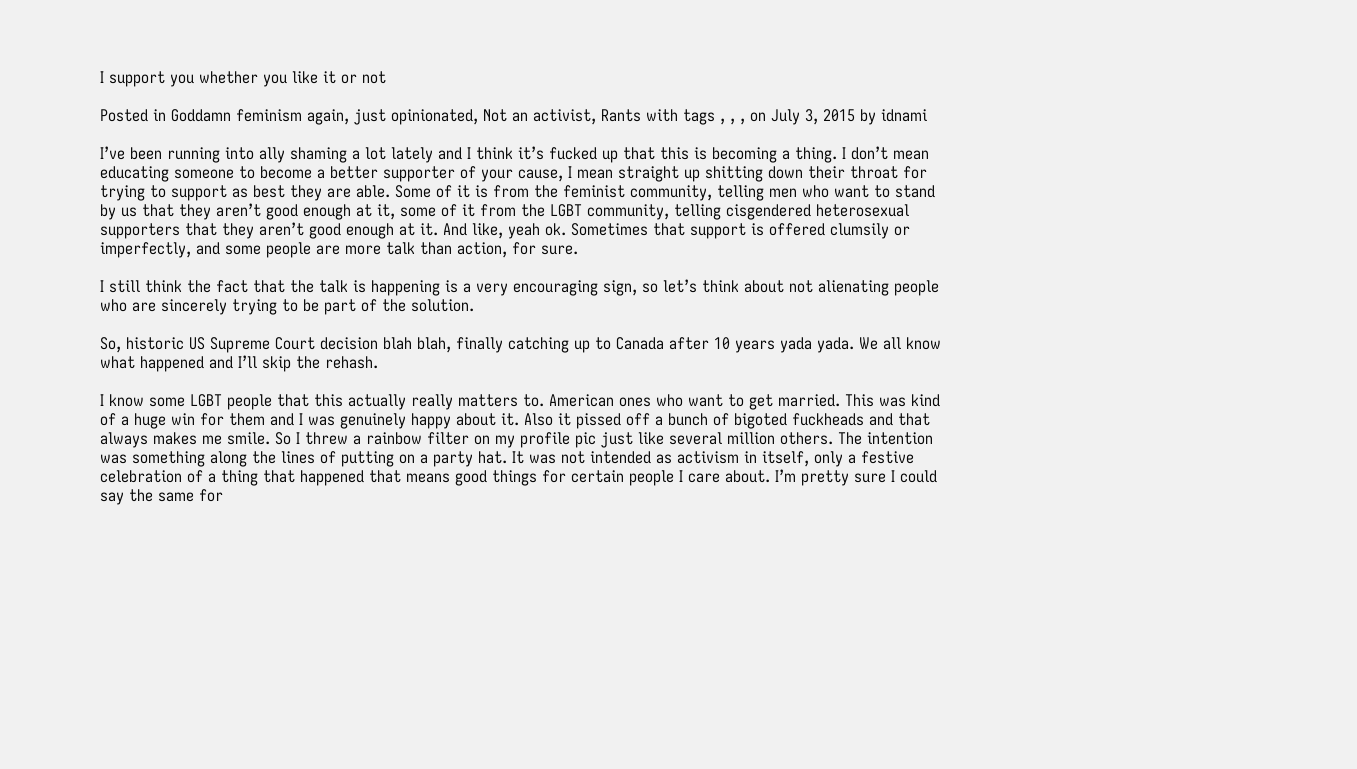I support you whether you like it or not

Posted in Goddamn feminism again, just opinionated, Not an activist, Rants with tags , , , on July 3, 2015 by idnami

I’ve been running into ally shaming a lot lately and I think it’s fucked up that this is becoming a thing. I don’t mean educating someone to become a better supporter of your cause, I mean straight up shitting down their throat for trying to support as best they are able. Some of it is from the feminist community, telling men who want to stand by us that they aren’t good enough at it, some of it from the LGBT community, telling cisgendered heterosexual supporters that they aren’t good enough at it. And like, yeah ok. Sometimes that support is offered clumsily or imperfectly, and some people are more talk than action, for sure.

I still think the fact that the talk is happening is a very encouraging sign, so let’s think about not alienating people who are sincerely trying to be part of the solution.

So, historic US Supreme Court decision blah blah, finally catching up to Canada after 10 years yada yada. We all know what happened and I’ll skip the rehash.

I know some LGBT people that this actually really matters to. American ones who want to get married. This was kind of a huge win for them and I was genuinely happy about it. Also it pissed off a bunch of bigoted fuckheads and that always makes me smile. So I threw a rainbow filter on my profile pic just like several million others. The intention was something along the lines of putting on a party hat. It was not intended as activism in itself, only a festive celebration of a thing that happened that means good things for certain people I care about. I’m pretty sure I could say the same for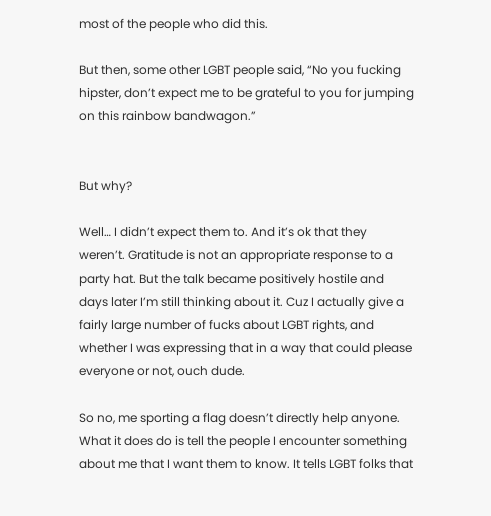most of the people who did this.

But then, some other LGBT people said, “No you fucking hipster, don’t expect me to be grateful to you for jumping on this rainbow bandwagon.”


But why?

Well… I didn’t expect them to. And it’s ok that they weren’t. Gratitude is not an appropriate response to a party hat. But the talk became positively hostile and days later I’m still thinking about it. Cuz I actually give a fairly large number of fucks about LGBT rights, and whether I was expressing that in a way that could please everyone or not, ouch dude.

So no, me sporting a flag doesn’t directly help anyone. What it does do is tell the people I encounter something about me that I want them to know. It tells LGBT folks that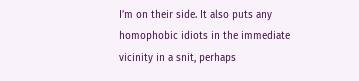I’m on their side. It also puts any homophobic idiots in the immediate vicinity in a snit, perhaps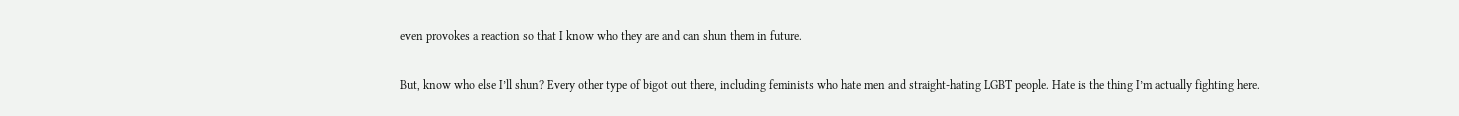even provokes a reaction so that I know who they are and can shun them in future.

But, know who else I’ll shun? Every other type of bigot out there, including feminists who hate men and straight-hating LGBT people. Hate is the thing I’m actually fighting here.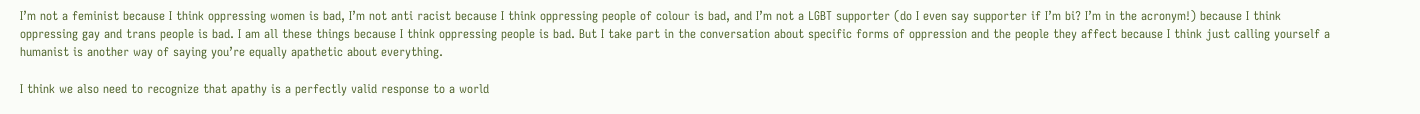I’m not a feminist because I think oppressing women is bad, I’m not anti racist because I think oppressing people of colour is bad, and I’m not a LGBT supporter (do I even say supporter if I’m bi? I’m in the acronym!) because I think oppressing gay and trans people is bad. I am all these things because I think oppressing people is bad. But I take part in the conversation about specific forms of oppression and the people they affect because I think just calling yourself a humanist is another way of saying you’re equally apathetic about everything.

I think we also need to recognize that apathy is a perfectly valid response to a world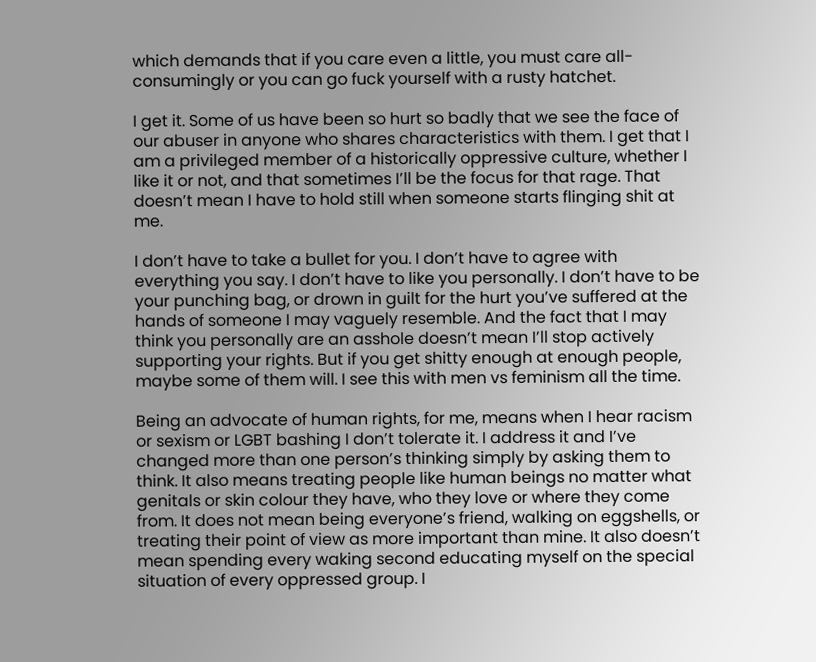which demands that if you care even a little, you must care all-consumingly or you can go fuck yourself with a rusty hatchet.

I get it. Some of us have been so hurt so badly that we see the face of our abuser in anyone who shares characteristics with them. I get that I am a privileged member of a historically oppressive culture, whether I like it or not, and that sometimes I’ll be the focus for that rage. That doesn’t mean I have to hold still when someone starts flinging shit at me.

I don’t have to take a bullet for you. I don’t have to agree with everything you say. I don’t have to like you personally. I don’t have to be your punching bag, or drown in guilt for the hurt you’ve suffered at the hands of someone I may vaguely resemble. And the fact that I may think you personally are an asshole doesn’t mean I’ll stop actively supporting your rights. But if you get shitty enough at enough people, maybe some of them will. I see this with men vs feminism all the time.

Being an advocate of human rights, for me, means when I hear racism or sexism or LGBT bashing I don’t tolerate it. I address it and I’ve changed more than one person’s thinking simply by asking them to think. It also means treating people like human beings no matter what genitals or skin colour they have, who they love or where they come from. It does not mean being everyone’s friend, walking on eggshells, or treating their point of view as more important than mine. It also doesn’t mean spending every waking second educating myself on the special situation of every oppressed group. I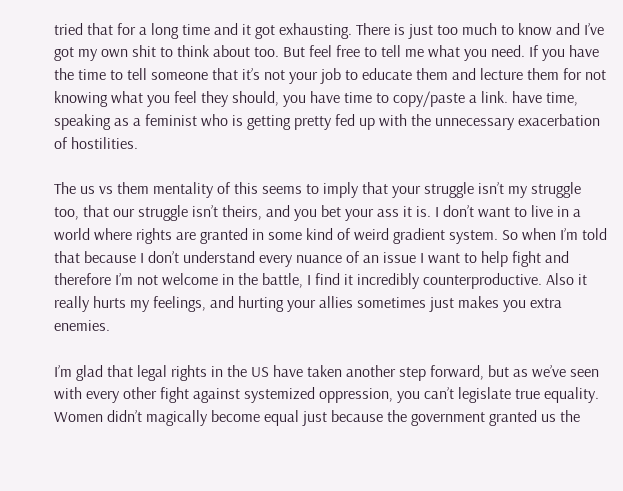tried that for a long time and it got exhausting. There is just too much to know and I’ve got my own shit to think about too. But feel free to tell me what you need. If you have the time to tell someone that it’s not your job to educate them and lecture them for not knowing what you feel they should, you have time to copy/paste a link. have time, speaking as a feminist who is getting pretty fed up with the unnecessary exacerbation of hostilities.

The us vs them mentality of this seems to imply that your struggle isn’t my struggle too, that our struggle isn’t theirs, and you bet your ass it is. I don’t want to live in a world where rights are granted in some kind of weird gradient system. So when I’m told that because I don’t understand every nuance of an issue I want to help fight and therefore I’m not welcome in the battle, I find it incredibly counterproductive. Also it really hurts my feelings, and hurting your allies sometimes just makes you extra enemies.

I’m glad that legal rights in the US have taken another step forward, but as we’ve seen with every other fight against systemized oppression, you can’t legislate true equality. Women didn’t magically become equal just because the government granted us the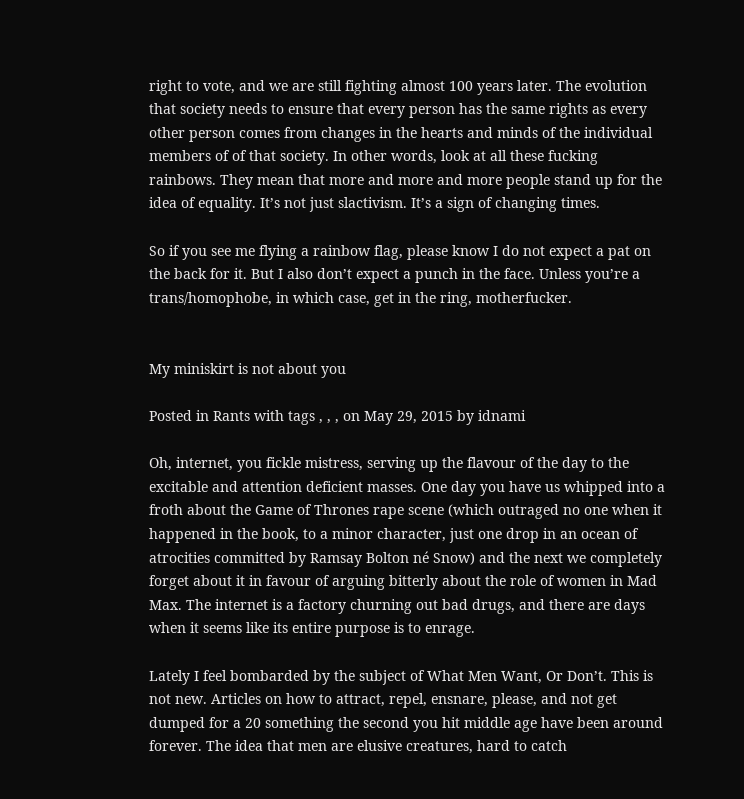right to vote, and we are still fighting almost 100 years later. The evolution that society needs to ensure that every person has the same rights as every other person comes from changes in the hearts and minds of the individual members of of that society. In other words, look at all these fucking rainbows. They mean that more and more and more people stand up for the idea of equality. It’s not just slactivism. It’s a sign of changing times.

So if you see me flying a rainbow flag, please know I do not expect a pat on the back for it. But I also don’t expect a punch in the face. Unless you’re a trans/homophobe, in which case, get in the ring, motherfucker.


My miniskirt is not about you

Posted in Rants with tags , , , on May 29, 2015 by idnami

Oh, internet, you fickle mistress, serving up the flavour of the day to the excitable and attention deficient masses. One day you have us whipped into a froth about the Game of Thrones rape scene (which outraged no one when it happened in the book, to a minor character, just one drop in an ocean of atrocities committed by Ramsay Bolton né Snow) and the next we completely forget about it in favour of arguing bitterly about the role of women in Mad Max. The internet is a factory churning out bad drugs, and there are days when it seems like its entire purpose is to enrage.

Lately I feel bombarded by the subject of What Men Want, Or Don’t. This is not new. Articles on how to attract, repel, ensnare, please, and not get dumped for a 20 something the second you hit middle age have been around forever. The idea that men are elusive creatures, hard to catch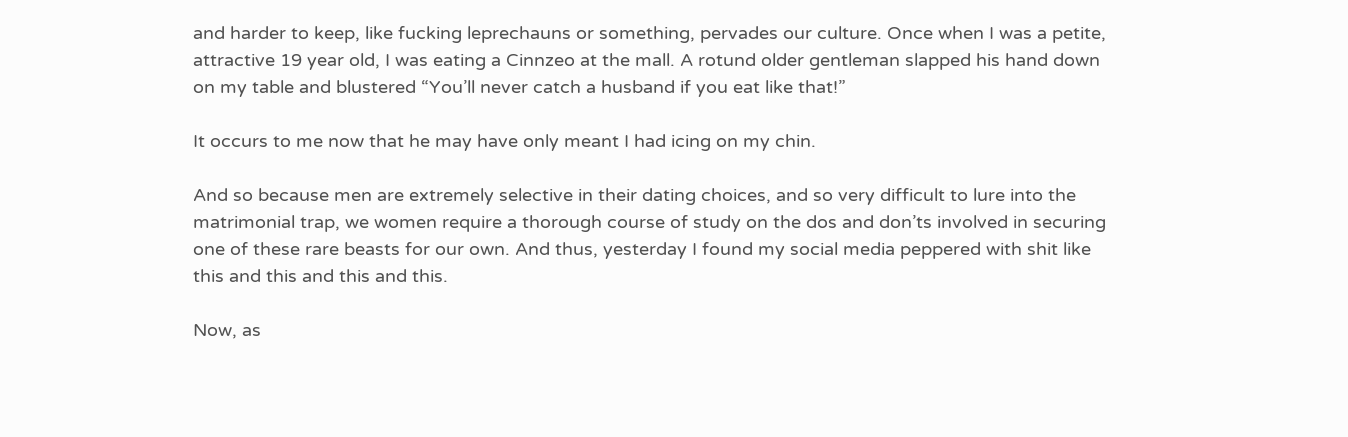and harder to keep, like fucking leprechauns or something, pervades our culture. Once when I was a petite, attractive 19 year old, I was eating a Cinnzeo at the mall. A rotund older gentleman slapped his hand down on my table and blustered “You’ll never catch a husband if you eat like that!”

It occurs to me now that he may have only meant I had icing on my chin.

And so because men are extremely selective in their dating choices, and so very difficult to lure into the matrimonial trap, we women require a thorough course of study on the dos and don’ts involved in securing one of these rare beasts for our own. And thus, yesterday I found my social media peppered with shit like this and this and this and this.

Now, as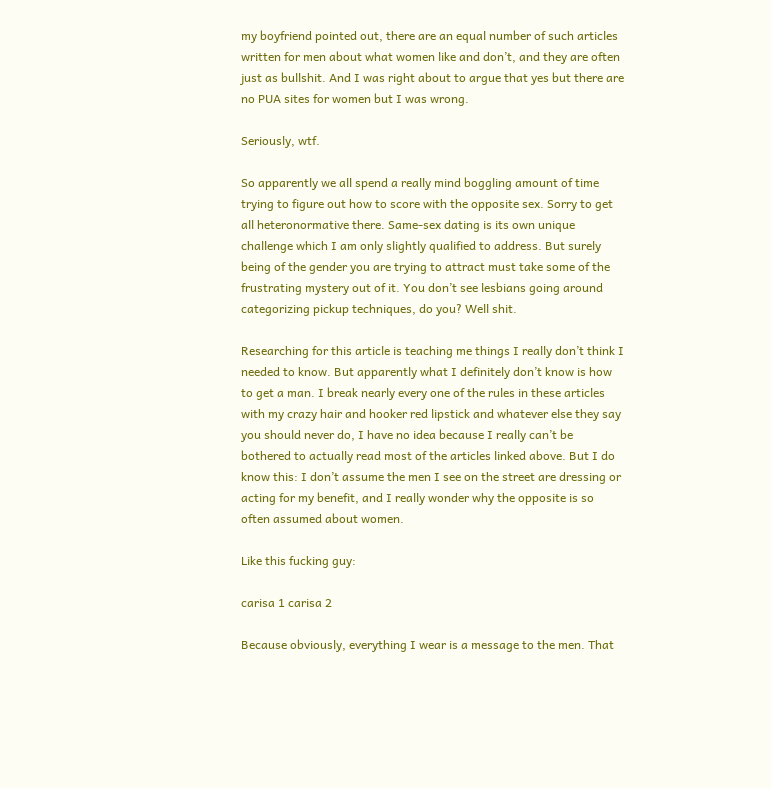my boyfriend pointed out, there are an equal number of such articles written for men about what women like and don’t, and they are often just as bullshit. And I was right about to argue that yes but there are no PUA sites for women but I was wrong.

Seriously, wtf.

So apparently we all spend a really mind boggling amount of time trying to figure out how to score with the opposite sex. Sorry to get all heteronormative there. Same-sex dating is its own unique challenge which I am only slightly qualified to address. But surely being of the gender you are trying to attract must take some of the frustrating mystery out of it. You don’t see lesbians going around categorizing pickup techniques, do you? Well shit.

Researching for this article is teaching me things I really don’t think I needed to know. But apparently what I definitely don’t know is how to get a man. I break nearly every one of the rules in these articles with my crazy hair and hooker red lipstick and whatever else they say you should never do, I have no idea because I really can’t be bothered to actually read most of the articles linked above. But I do know this: I don’t assume the men I see on the street are dressing or acting for my benefit, and I really wonder why the opposite is so often assumed about women.

Like this fucking guy:

carisa 1 carisa 2

Because obviously, everything I wear is a message to the men. That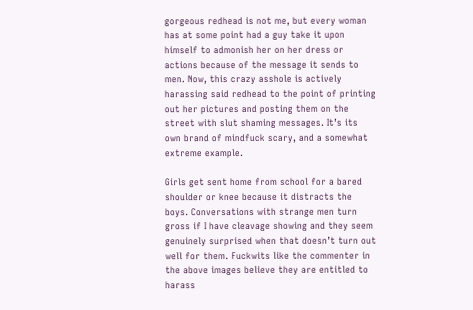gorgeous redhead is not me, but every woman has at some point had a guy take it upon himself to admonish her on her dress or actions because of the message it sends to men. Now, this crazy asshole is actively harassing said redhead to the point of printing out her pictures and posting them on the street with slut shaming messages. It’s its own brand of mindfuck scary, and a somewhat extreme example.

Girls get sent home from school for a bared shoulder or knee because it distracts the boys. Conversations with strange men turn gross if I have cleavage showing and they seem genuinely surprised when that doesn’t turn out well for them. Fuckwits like the commenter in the above images believe they are entitled to harass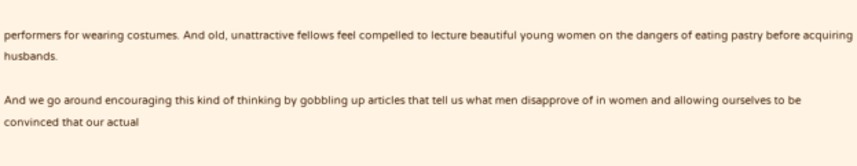performers for wearing costumes. And old, unattractive fellows feel compelled to lecture beautiful young women on the dangers of eating pastry before acquiring husbands.

And we go around encouraging this kind of thinking by gobbling up articles that tell us what men disapprove of in women and allowing ourselves to be convinced that our actual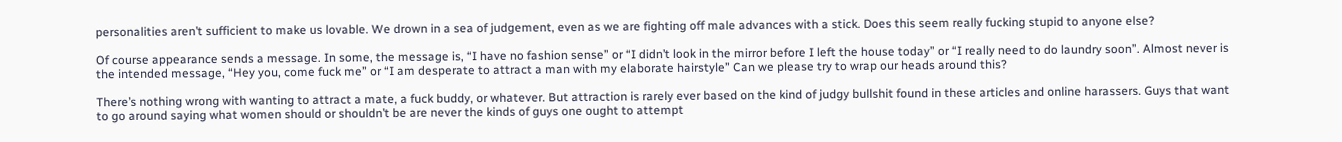personalities aren’t sufficient to make us lovable. We drown in a sea of judgement, even as we are fighting off male advances with a stick. Does this seem really fucking stupid to anyone else?

Of course appearance sends a message. In some, the message is, “I have no fashion sense” or “I didn’t look in the mirror before I left the house today” or “I really need to do laundry soon”. Almost never is the intended message, “Hey you, come fuck me” or “I am desperate to attract a man with my elaborate hairstyle” Can we please try to wrap our heads around this?

There’s nothing wrong with wanting to attract a mate, a fuck buddy, or whatever. But attraction is rarely ever based on the kind of judgy bullshit found in these articles and online harassers. Guys that want to go around saying what women should or shouldn’t be are never the kinds of guys one ought to attempt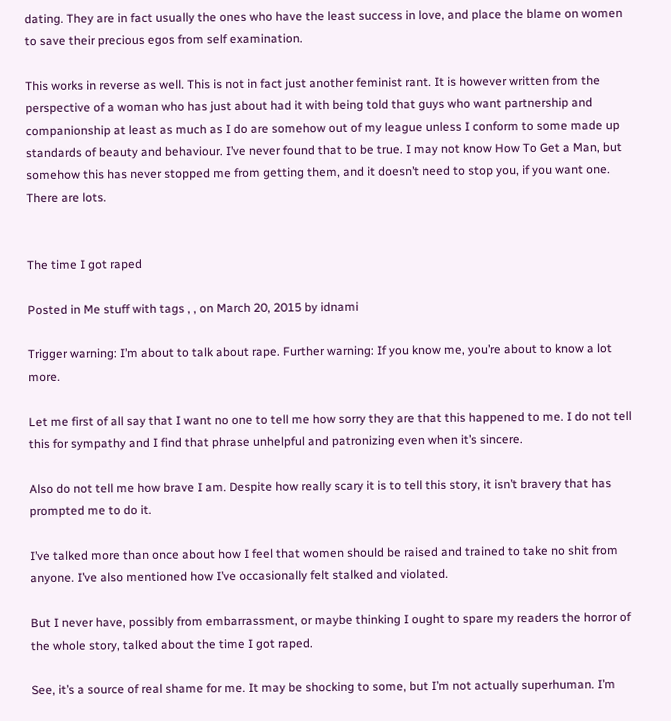dating. They are in fact usually the ones who have the least success in love, and place the blame on women to save their precious egos from self examination.

This works in reverse as well. This is not in fact just another feminist rant. It is however written from the perspective of a woman who has just about had it with being told that guys who want partnership and companionship at least as much as I do are somehow out of my league unless I conform to some made up standards of beauty and behaviour. I’ve never found that to be true. I may not know How To Get a Man, but somehow this has never stopped me from getting them, and it doesn’t need to stop you, if you want one. There are lots.


The time I got raped

Posted in Me stuff with tags , , on March 20, 2015 by idnami

Trigger warning: I’m about to talk about rape. Further warning: If you know me, you’re about to know a lot more.

Let me first of all say that I want no one to tell me how sorry they are that this happened to me. I do not tell this for sympathy and I find that phrase unhelpful and patronizing even when it’s sincere.

Also do not tell me how brave I am. Despite how really scary it is to tell this story, it isn’t bravery that has prompted me to do it.

I’ve talked more than once about how I feel that women should be raised and trained to take no shit from anyone. I’ve also mentioned how I’ve occasionally felt stalked and violated.

But I never have, possibly from embarrassment, or maybe thinking I ought to spare my readers the horror of the whole story, talked about the time I got raped.

See, it’s a source of real shame for me. It may be shocking to some, but I’m not actually superhuman. I’m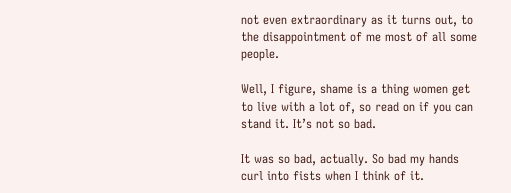not even extraordinary as it turns out, to the disappointment of me most of all some people.

Well, I figure, shame is a thing women get to live with a lot of, so read on if you can stand it. It’s not so bad.

It was so bad, actually. So bad my hands curl into fists when I think of it.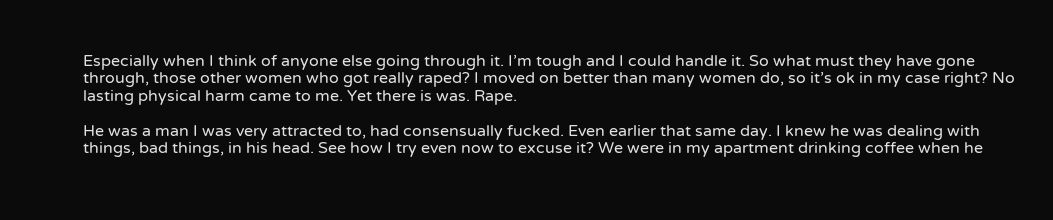Especially when I think of anyone else going through it. I’m tough and I could handle it. So what must they have gone through, those other women who got really raped? I moved on better than many women do, so it’s ok in my case right? No lasting physical harm came to me. Yet there is was. Rape.

He was a man I was very attracted to, had consensually fucked. Even earlier that same day. I knew he was dealing with things, bad things, in his head. See how I try even now to excuse it? We were in my apartment drinking coffee when he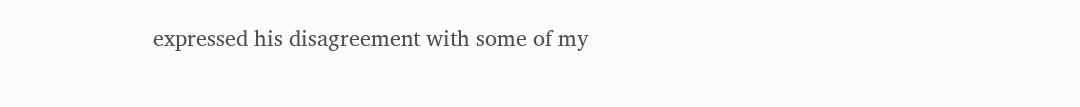expressed his disagreement with some of my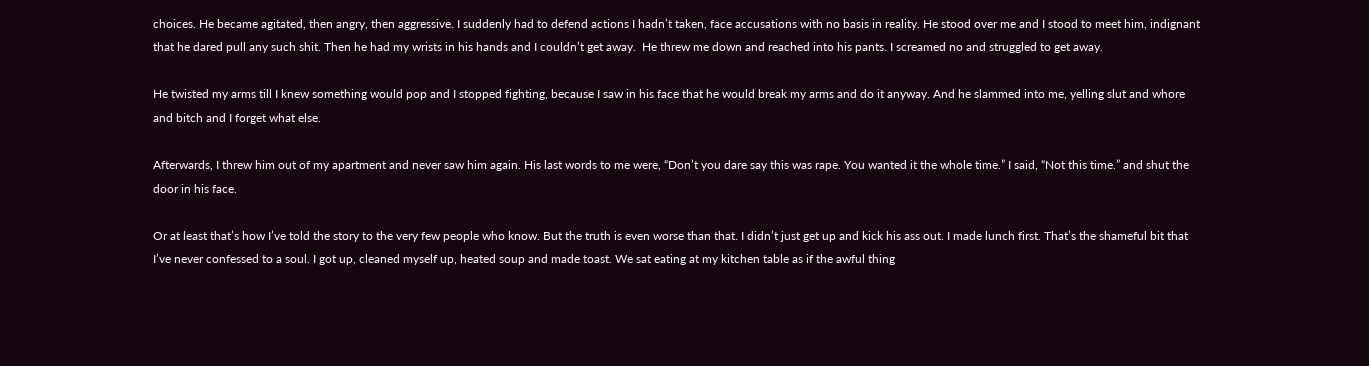choices. He became agitated, then angry, then aggressive. I suddenly had to defend actions I hadn’t taken, face accusations with no basis in reality. He stood over me and I stood to meet him, indignant that he dared pull any such shit. Then he had my wrists in his hands and I couldn’t get away.  He threw me down and reached into his pants. I screamed no and struggled to get away.

He twisted my arms till I knew something would pop and I stopped fighting, because I saw in his face that he would break my arms and do it anyway. And he slammed into me, yelling slut and whore and bitch and I forget what else.

Afterwards, I threw him out of my apartment and never saw him again. His last words to me were, “Don’t you dare say this was rape. You wanted it the whole time.” I said, “Not this time.” and shut the door in his face.

Or at least that’s how I’ve told the story to the very few people who know. But the truth is even worse than that. I didn’t just get up and kick his ass out. I made lunch first. That’s the shameful bit that I’ve never confessed to a soul. I got up, cleaned myself up, heated soup and made toast. We sat eating at my kitchen table as if the awful thing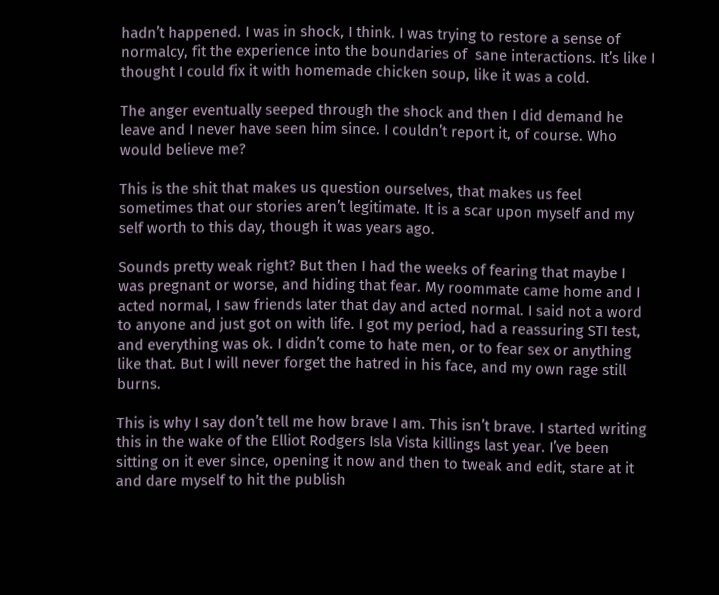hadn’t happened. I was in shock, I think. I was trying to restore a sense of normalcy, fit the experience into the boundaries of  sane interactions. It’s like I thought I could fix it with homemade chicken soup, like it was a cold.

The anger eventually seeped through the shock and then I did demand he leave and I never have seen him since. I couldn’t report it, of course. Who would believe me?

This is the shit that makes us question ourselves, that makes us feel sometimes that our stories aren’t legitimate. It is a scar upon myself and my self worth to this day, though it was years ago.

Sounds pretty weak right? But then I had the weeks of fearing that maybe I was pregnant or worse, and hiding that fear. My roommate came home and I acted normal, I saw friends later that day and acted normal. I said not a word to anyone and just got on with life. I got my period, had a reassuring STI test, and everything was ok. I didn’t come to hate men, or to fear sex or anything like that. But I will never forget the hatred in his face, and my own rage still burns.

This is why I say don’t tell me how brave I am. This isn’t brave. I started writing this in the wake of the Elliot Rodgers Isla Vista killings last year. I’ve been sitting on it ever since, opening it now and then to tweak and edit, stare at it and dare myself to hit the publish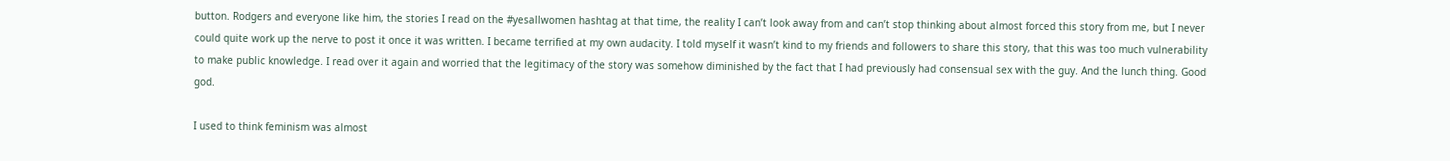button. Rodgers and everyone like him, the stories I read on the #yesallwomen hashtag at that time, the reality I can’t look away from and can’t stop thinking about almost forced this story from me, but I never could quite work up the nerve to post it once it was written. I became terrified at my own audacity. I told myself it wasn’t kind to my friends and followers to share this story, that this was too much vulnerability to make public knowledge. I read over it again and worried that the legitimacy of the story was somehow diminished by the fact that I had previously had consensual sex with the guy. And the lunch thing. Good god.

I used to think feminism was almost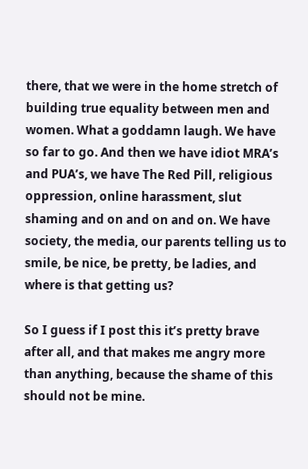there, that we were in the home stretch of building true equality between men and women. What a goddamn laugh. We have so far to go. And then we have idiot MRA’s and PUA’s, we have The Red Pill, religious oppression, online harassment, slut shaming and on and on and on. We have society, the media, our parents telling us to smile, be nice, be pretty, be ladies, and where is that getting us?

So I guess if I post this it’s pretty brave after all, and that makes me angry more than anything, because the shame of this should not be mine.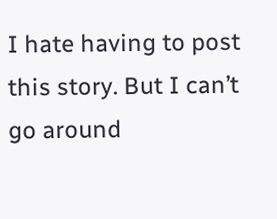I hate having to post this story. But I can’t go around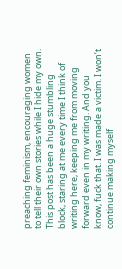preaching feminism, encouraging women to tell their own stories while I hide my own. This post has been a huge stumbling block, staring at me every time I think of writing here, keeping me from moving forward even in my writing. And you know, fuck that. I was made a victim. I won’t continue making myself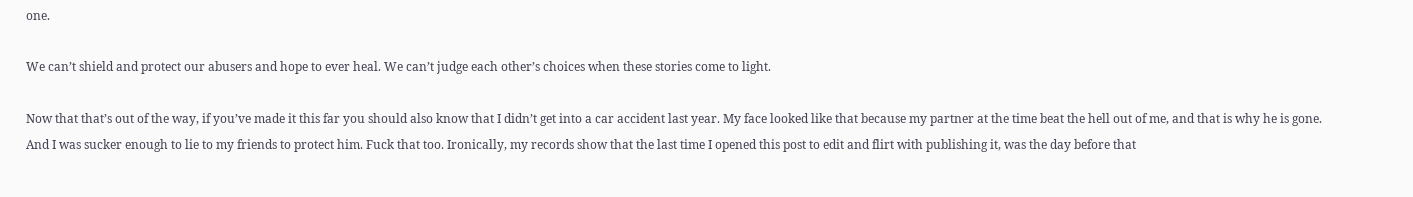one.

We can’t shield and protect our abusers and hope to ever heal. We can’t judge each other’s choices when these stories come to light.

Now that that’s out of the way, if you’ve made it this far you should also know that I didn’t get into a car accident last year. My face looked like that because my partner at the time beat the hell out of me, and that is why he is gone. And I was sucker enough to lie to my friends to protect him. Fuck that too. Ironically, my records show that the last time I opened this post to edit and flirt with publishing it, was the day before that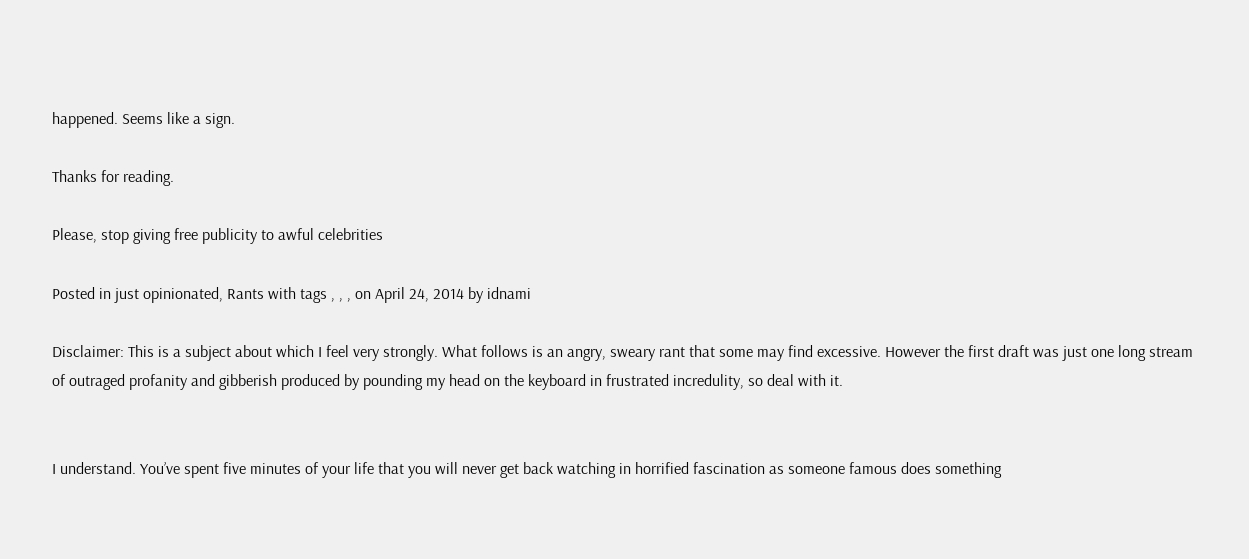happened. Seems like a sign.

Thanks for reading.

Please, stop giving free publicity to awful celebrities

Posted in just opinionated, Rants with tags , , , on April 24, 2014 by idnami

Disclaimer: This is a subject about which I feel very strongly. What follows is an angry, sweary rant that some may find excessive. However the first draft was just one long stream of outraged profanity and gibberish produced by pounding my head on the keyboard in frustrated incredulity, so deal with it.


I understand. You’ve spent five minutes of your life that you will never get back watching in horrified fascination as someone famous does something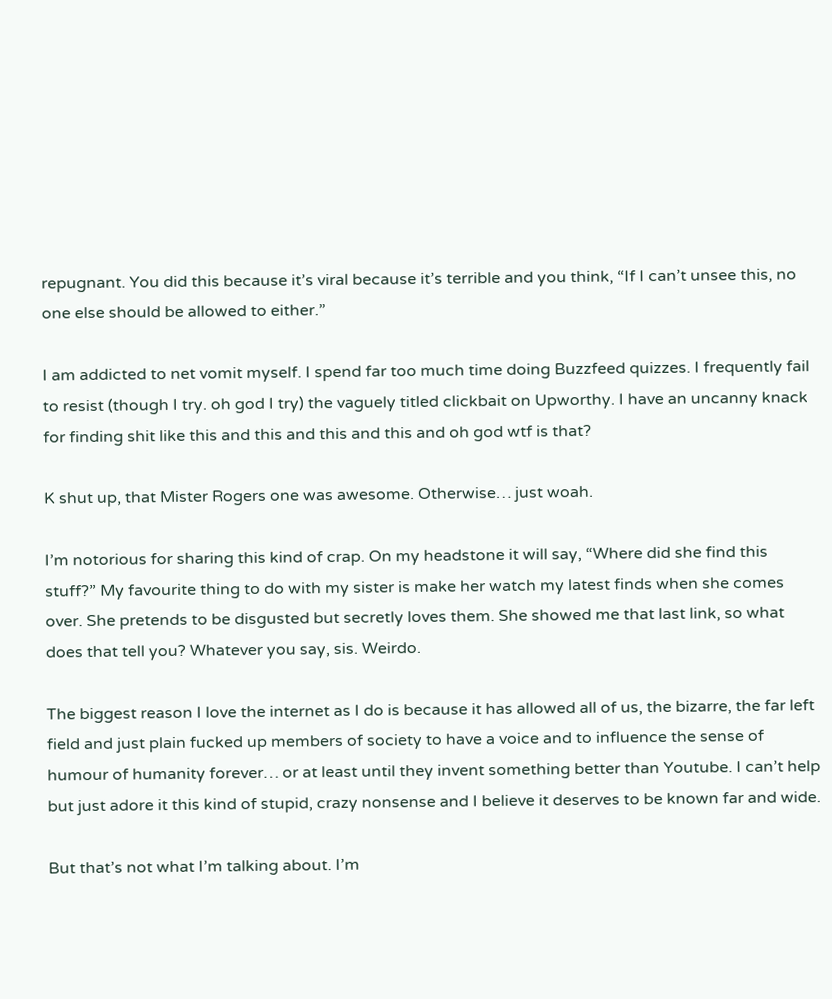repugnant. You did this because it’s viral because it’s terrible and you think, “If I can’t unsee this, no one else should be allowed to either.”

I am addicted to net vomit myself. I spend far too much time doing Buzzfeed quizzes. I frequently fail to resist (though I try. oh god I try) the vaguely titled clickbait on Upworthy. I have an uncanny knack for finding shit like this and this and this and this and oh god wtf is that?

K shut up, that Mister Rogers one was awesome. Otherwise… just woah.

I’m notorious for sharing this kind of crap. On my headstone it will say, “Where did she find this stuff?” My favourite thing to do with my sister is make her watch my latest finds when she comes over. She pretends to be disgusted but secretly loves them. She showed me that last link, so what does that tell you? Whatever you say, sis. Weirdo.

The biggest reason I love the internet as I do is because it has allowed all of us, the bizarre, the far left field and just plain fucked up members of society to have a voice and to influence the sense of humour of humanity forever… or at least until they invent something better than Youtube. I can’t help but just adore it this kind of stupid, crazy nonsense and I believe it deserves to be known far and wide.

But that’s not what I’m talking about. I’m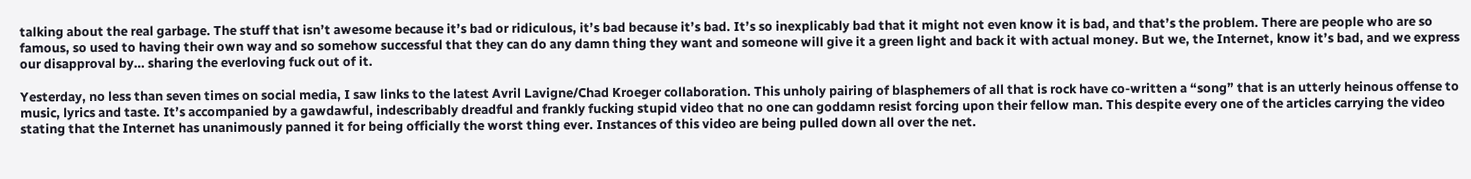talking about the real garbage. The stuff that isn’t awesome because it’s bad or ridiculous, it’s bad because it’s bad. It’s so inexplicably bad that it might not even know it is bad, and that’s the problem. There are people who are so famous, so used to having their own way and so somehow successful that they can do any damn thing they want and someone will give it a green light and back it with actual money. But we, the Internet, know it’s bad, and we express our disapproval by… sharing the everloving fuck out of it.

Yesterday, no less than seven times on social media, I saw links to the latest Avril Lavigne/Chad Kroeger collaboration. This unholy pairing of blasphemers of all that is rock have co-written a “song” that is an utterly heinous offense to music, lyrics and taste. It’s accompanied by a gawdawful, indescribably dreadful and frankly fucking stupid video that no one can goddamn resist forcing upon their fellow man. This despite every one of the articles carrying the video stating that the Internet has unanimously panned it for being officially the worst thing ever. Instances of this video are being pulled down all over the net.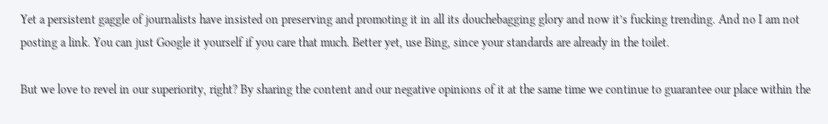Yet a persistent gaggle of journalists have insisted on preserving and promoting it in all its douchebagging glory and now it’s fucking trending. And no I am not posting a link. You can just Google it yourself if you care that much. Better yet, use Bing, since your standards are already in the toilet.

But we love to revel in our superiority, right? By sharing the content and our negative opinions of it at the same time we continue to guarantee our place within the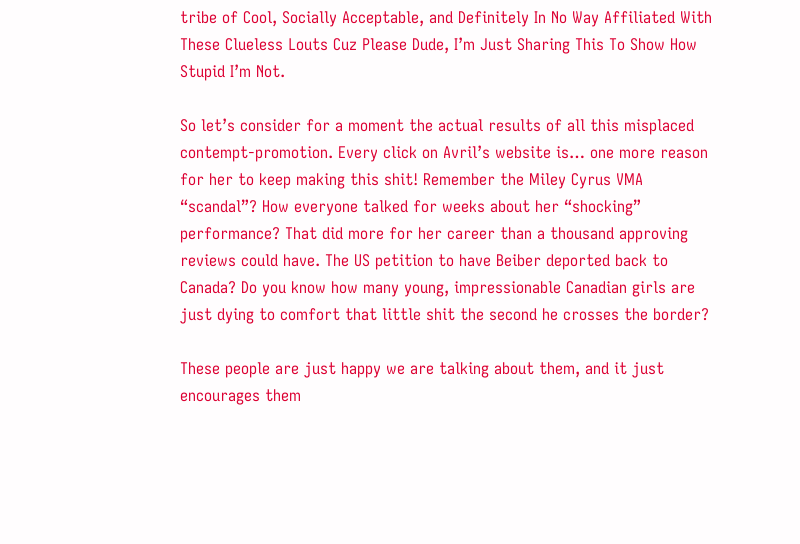tribe of Cool, Socially Acceptable, and Definitely In No Way Affiliated With These Clueless Louts Cuz Please Dude, I’m Just Sharing This To Show How Stupid I’m Not.

So let’s consider for a moment the actual results of all this misplaced contempt-promotion. Every click on Avril’s website is… one more reason for her to keep making this shit! Remember the Miley Cyrus VMA “scandal”? How everyone talked for weeks about her “shocking” performance? That did more for her career than a thousand approving reviews could have. The US petition to have Beiber deported back to Canada? Do you know how many young, impressionable Canadian girls are just dying to comfort that little shit the second he crosses the border?

These people are just happy we are talking about them, and it just encourages them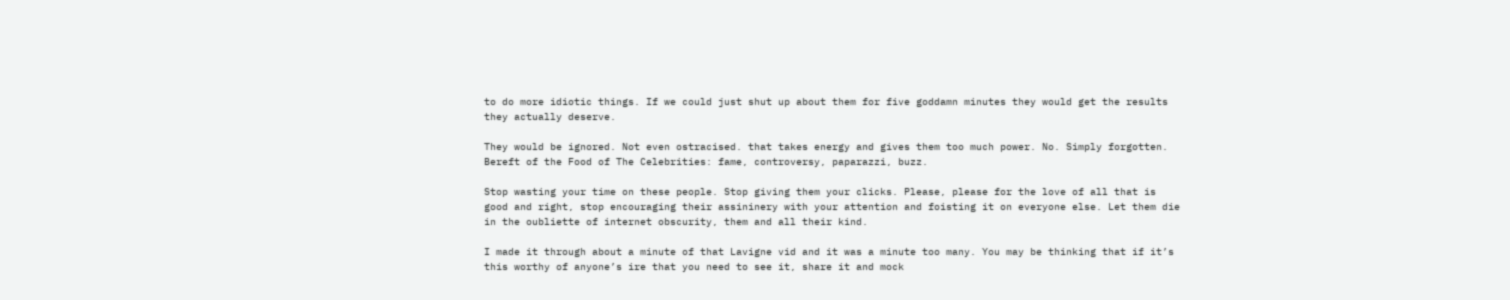to do more idiotic things. If we could just shut up about them for five goddamn minutes they would get the results they actually deserve.

They would be ignored. Not even ostracised. that takes energy and gives them too much power. No. Simply forgotten. Bereft of the Food of The Celebrities: fame, controversy, paparazzi, buzz.

Stop wasting your time on these people. Stop giving them your clicks. Please, please for the love of all that is good and right, stop encouraging their assininery with your attention and foisting it on everyone else. Let them die in the oubliette of internet obscurity, them and all their kind.

I made it through about a minute of that Lavigne vid and it was a minute too many. You may be thinking that if it’s this worthy of anyone’s ire that you need to see it, share it and mock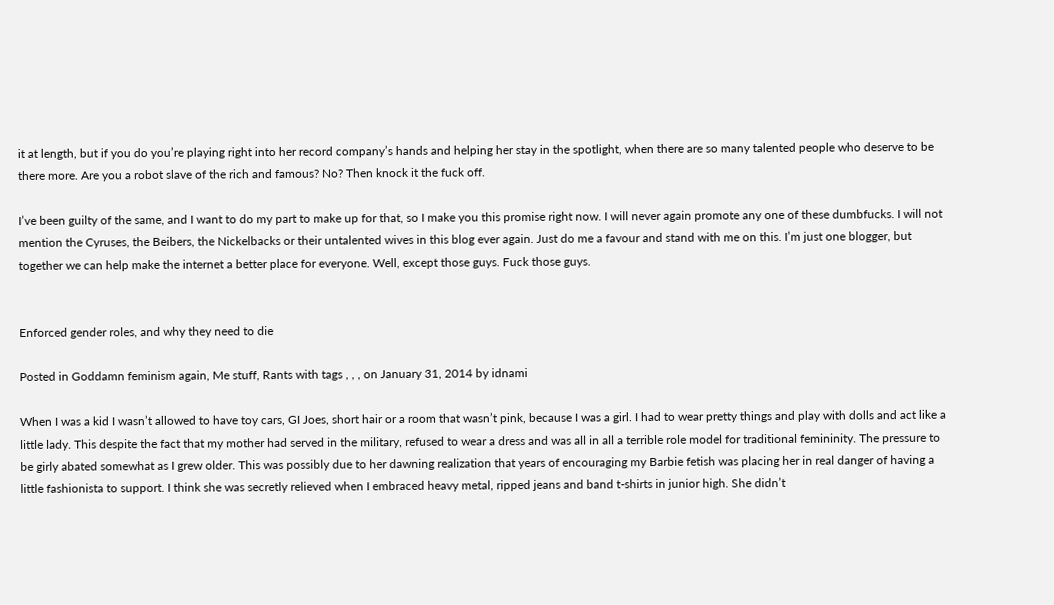it at length, but if you do you’re playing right into her record company’s hands and helping her stay in the spotlight, when there are so many talented people who deserve to be there more. Are you a robot slave of the rich and famous? No? Then knock it the fuck off.

I’ve been guilty of the same, and I want to do my part to make up for that, so I make you this promise right now. I will never again promote any one of these dumbfucks. I will not mention the Cyruses, the Beibers, the Nickelbacks or their untalented wives in this blog ever again. Just do me a favour and stand with me on this. I’m just one blogger, but together we can help make the internet a better place for everyone. Well, except those guys. Fuck those guys.


Enforced gender roles, and why they need to die

Posted in Goddamn feminism again, Me stuff, Rants with tags , , , on January 31, 2014 by idnami

When I was a kid I wasn’t allowed to have toy cars, GI Joes, short hair or a room that wasn’t pink, because I was a girl. I had to wear pretty things and play with dolls and act like a little lady. This despite the fact that my mother had served in the military, refused to wear a dress and was all in all a terrible role model for traditional femininity. The pressure to be girly abated somewhat as I grew older. This was possibly due to her dawning realization that years of encouraging my Barbie fetish was placing her in real danger of having a little fashionista to support. I think she was secretly relieved when I embraced heavy metal, ripped jeans and band t-shirts in junior high. She didn’t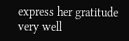express her gratitude very well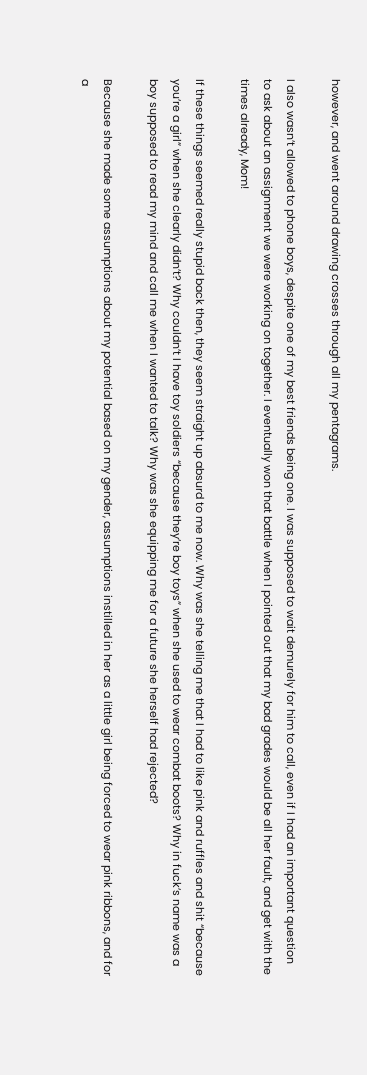however, and went around drawing crosses through all my pentagrams.

I also wasn’t allowed to phone boys, despite one of my best friends being one. I was supposed to wait demurely for him to call, even if I had an important question to ask about an assignment we were working on together. I eventually won that battle when I pointed out that my bad grades would be all her fault, and get with the times already, Mom!

If these things seemed really stupid back then, they seem straight up absurd to me now. Why was she telling me that I had to like pink and ruffles and shit “because you’re a girl” when she clearly didn’t? Why couldn’t I have toy soldiers “because they’re boy toys” when she used to wear combat boots? Why in fuck’s name was a boy supposed to read my mind and call me when I wanted to talk? Why was she equipping me for a future she herself had rejected?

Because she made some assumptions about my potential based on my gender, assumptions instilled in her as a little girl being forced to wear pink ribbons, and for a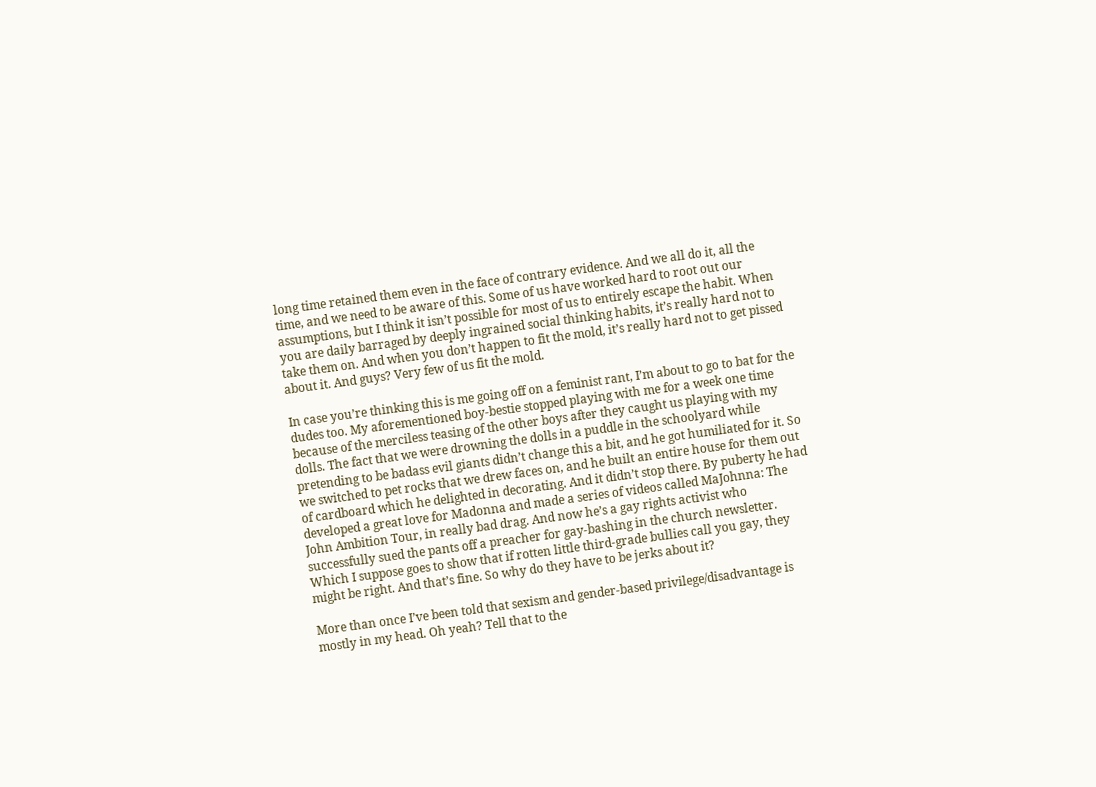long time retained them even in the face of contrary evidence. And we all do it, all the time, and we need to be aware of this. Some of us have worked hard to root out our assumptions, but I think it isn’t possible for most of us to entirely escape the habit. When you are daily barraged by deeply ingrained social thinking habits, it’s really hard not to take them on. And when you don’t happen to fit the mold, it’s really hard not to get pissed about it. And guys? Very few of us fit the mold.

In case you’re thinking this is me going off on a feminist rant, I’m about to go to bat for the dudes too. My aforementioned boy-bestie stopped playing with me for a week one time because of the merciless teasing of the other boys after they caught us playing with my dolls. The fact that we were drowning the dolls in a puddle in the schoolyard while pretending to be badass evil giants didn’t change this a bit, and he got humiliated for it. So we switched to pet rocks that we drew faces on, and he built an entire house for them out of cardboard which he delighted in decorating. And it didn’t stop there. By puberty he had developed a great love for Madonna and made a series of videos called MaJohnna: The John Ambition Tour, in really bad drag. And now he’s a gay rights activist who successfully sued the pants off a preacher for gay-bashing in the church newsletter. Which I suppose goes to show that if rotten little third-grade bullies call you gay, they might be right. And that’s fine. So why do they have to be jerks about it?

More than once I’ve been told that sexism and gender-based privilege/disadvantage is mostly in my head. Oh yeah? Tell that to the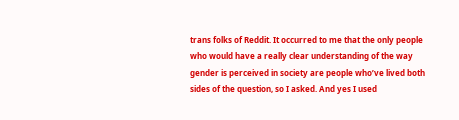trans folks of Reddit. It occurred to me that the only people who would have a really clear understanding of the way gender is perceived in society are people who’ve lived both sides of the question, so I asked. And yes I used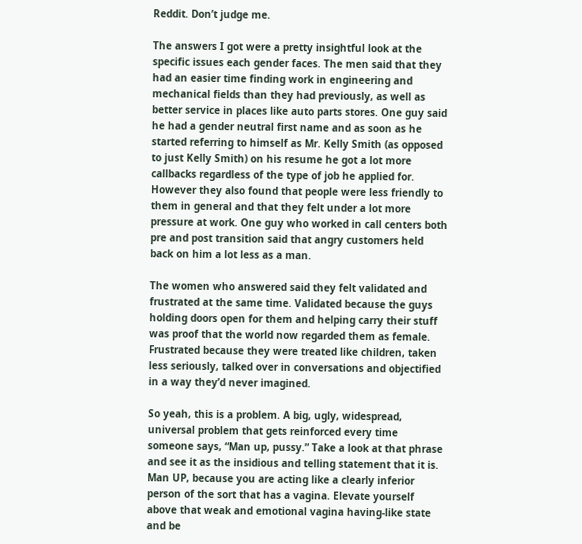Reddit. Don’t judge me.

The answers I got were a pretty insightful look at the specific issues each gender faces. The men said that they had an easier time finding work in engineering and mechanical fields than they had previously, as well as better service in places like auto parts stores. One guy said he had a gender neutral first name and as soon as he started referring to himself as Mr. Kelly Smith (as opposed to just Kelly Smith) on his resume he got a lot more callbacks regardless of the type of job he applied for. However they also found that people were less friendly to them in general and that they felt under a lot more pressure at work. One guy who worked in call centers both pre and post transition said that angry customers held back on him a lot less as a man.

The women who answered said they felt validated and frustrated at the same time. Validated because the guys holding doors open for them and helping carry their stuff was proof that the world now regarded them as female. Frustrated because they were treated like children, taken less seriously, talked over in conversations and objectified in a way they’d never imagined.

So yeah, this is a problem. A big, ugly, widespread, universal problem that gets reinforced every time someone says, “Man up, pussy.” Take a look at that phrase and see it as the insidious and telling statement that it is. Man UP, because you are acting like a clearly inferior person of the sort that has a vagina. Elevate yourself above that weak and emotional vagina having-like state and be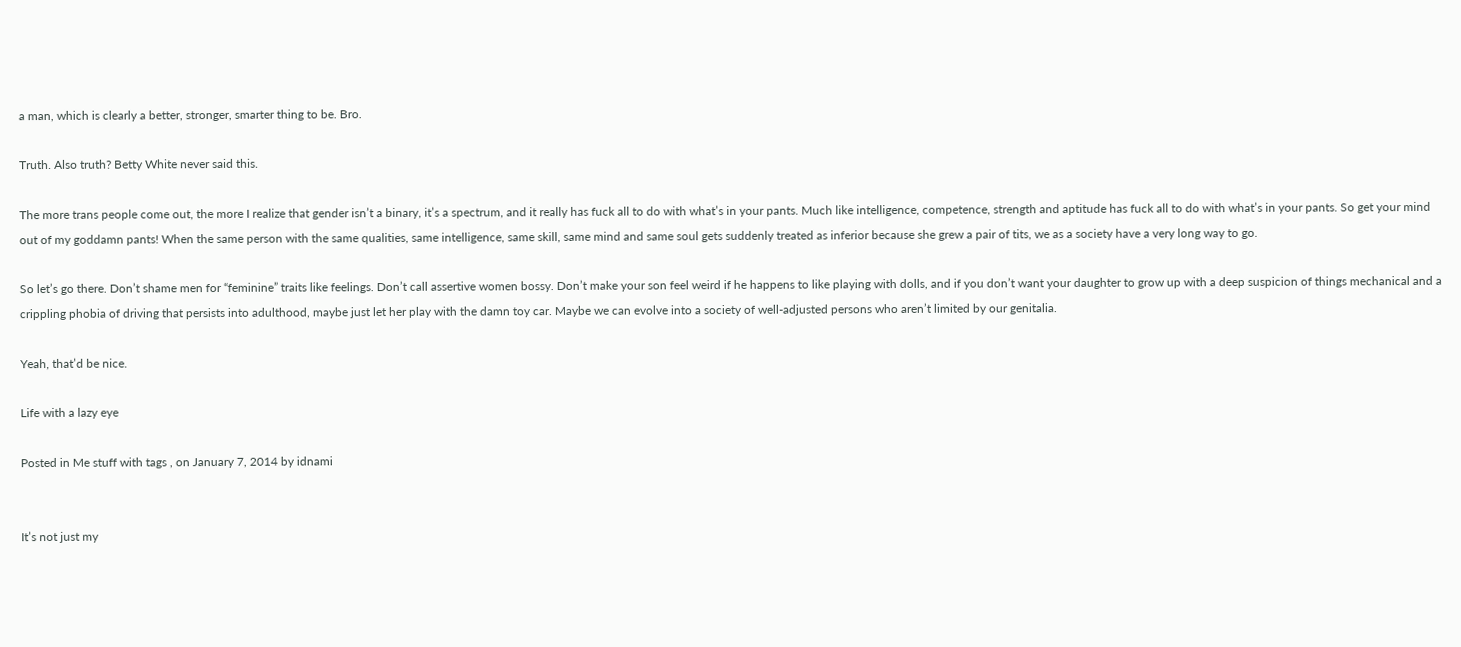a man, which is clearly a better, stronger, smarter thing to be. Bro.

Truth. Also truth? Betty White never said this.

The more trans people come out, the more I realize that gender isn’t a binary, it’s a spectrum, and it really has fuck all to do with what’s in your pants. Much like intelligence, competence, strength and aptitude has fuck all to do with what’s in your pants. So get your mind out of my goddamn pants! When the same person with the same qualities, same intelligence, same skill, same mind and same soul gets suddenly treated as inferior because she grew a pair of tits, we as a society have a very long way to go.

So let’s go there. Don’t shame men for “feminine” traits like feelings. Don’t call assertive women bossy. Don’t make your son feel weird if he happens to like playing with dolls, and if you don’t want your daughter to grow up with a deep suspicion of things mechanical and a crippling phobia of driving that persists into adulthood, maybe just let her play with the damn toy car. Maybe we can evolve into a society of well-adjusted persons who aren’t limited by our genitalia.

Yeah, that’d be nice.

Life with a lazy eye

Posted in Me stuff with tags , on January 7, 2014 by idnami


It’s not just my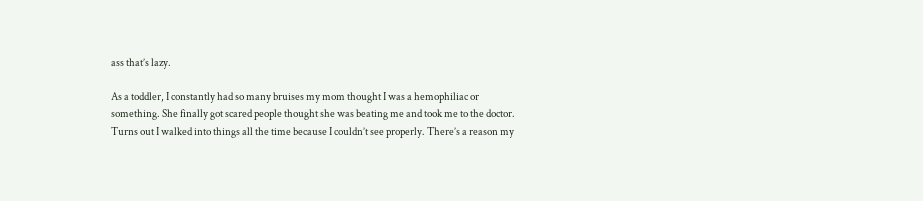ass that’s lazy.

As a toddler, I constantly had so many bruises my mom thought I was a hemophiliac or something. She finally got scared people thought she was beating me and took me to the doctor. Turns out I walked into things all the time because I couldn’t see properly. There’s a reason my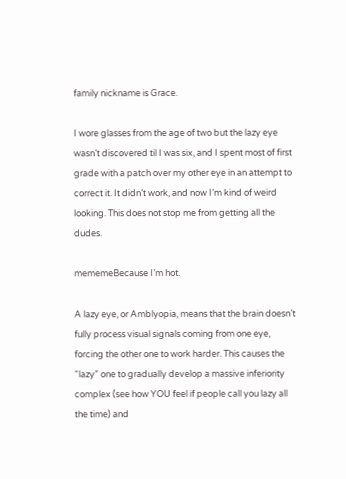family nickname is Grace.

I wore glasses from the age of two but the lazy eye wasn’t discovered til I was six, and I spent most of first grade with a patch over my other eye in an attempt to correct it. It didn’t work, and now I’m kind of weird looking. This does not stop me from getting all the dudes.

mememeBecause I’m hot.

A lazy eye, or Amblyopia, means that the brain doesn’t fully process visual signals coming from one eye, forcing the other one to work harder. This causes the “lazy” one to gradually develop a massive inferiority complex (see how YOU feel if people call you lazy all the time) and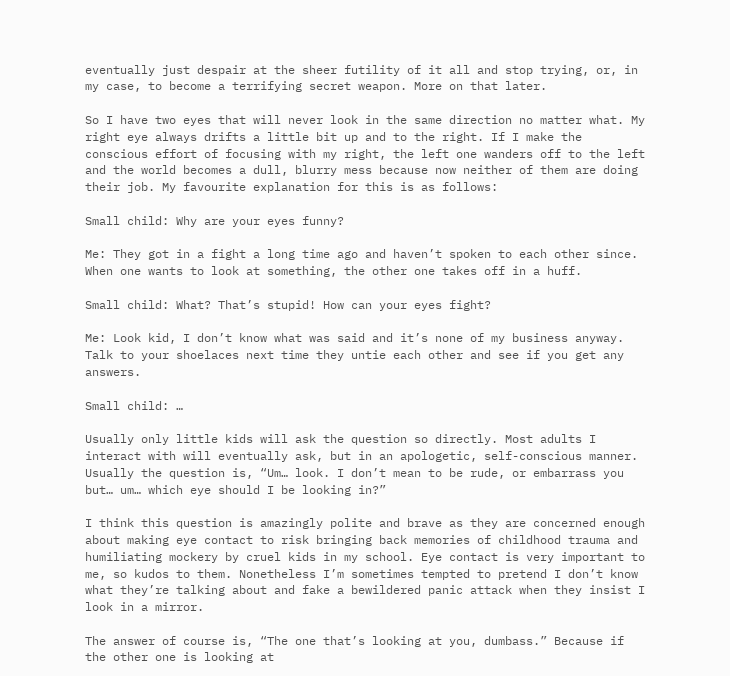eventually just despair at the sheer futility of it all and stop trying, or, in my case, to become a terrifying secret weapon. More on that later.

So I have two eyes that will never look in the same direction no matter what. My right eye always drifts a little bit up and to the right. If I make the conscious effort of focusing with my right, the left one wanders off to the left and the world becomes a dull, blurry mess because now neither of them are doing their job. My favourite explanation for this is as follows:

Small child: Why are your eyes funny?

Me: They got in a fight a long time ago and haven’t spoken to each other since. When one wants to look at something, the other one takes off in a huff.

Small child: What? That’s stupid! How can your eyes fight?

Me: Look kid, I don’t know what was said and it’s none of my business anyway. Talk to your shoelaces next time they untie each other and see if you get any answers.

Small child: …

Usually only little kids will ask the question so directly. Most adults I interact with will eventually ask, but in an apologetic, self-conscious manner. Usually the question is, “Um… look. I don’t mean to be rude, or embarrass you but… um… which eye should I be looking in?”

I think this question is amazingly polite and brave as they are concerned enough about making eye contact to risk bringing back memories of childhood trauma and humiliating mockery by cruel kids in my school. Eye contact is very important to me, so kudos to them. Nonetheless I’m sometimes tempted to pretend I don’t know what they’re talking about and fake a bewildered panic attack when they insist I look in a mirror.

The answer of course is, “The one that’s looking at you, dumbass.” Because if the other one is looking at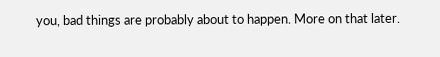you, bad things are probably about to happen. More on that later.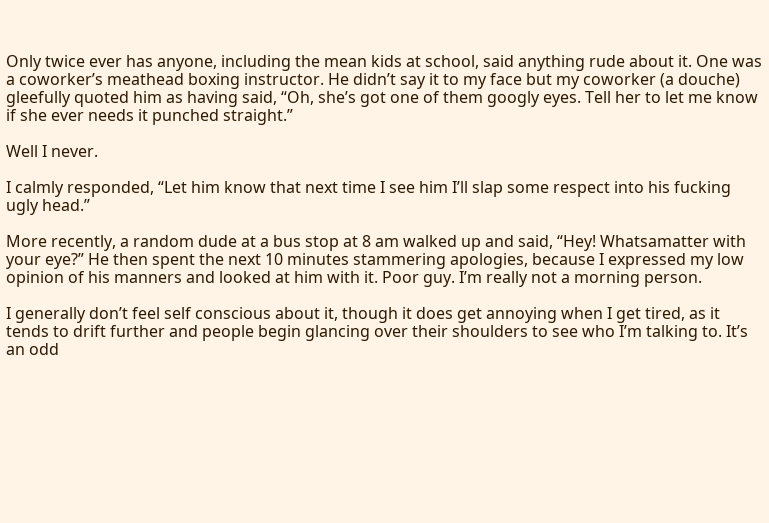Only twice ever has anyone, including the mean kids at school, said anything rude about it. One was a coworker’s meathead boxing instructor. He didn’t say it to my face but my coworker (a douche) gleefully quoted him as having said, “Oh, she’s got one of them googly eyes. Tell her to let me know if she ever needs it punched straight.”

Well I never.

I calmly responded, “Let him know that next time I see him I’ll slap some respect into his fucking ugly head.”

More recently, a random dude at a bus stop at 8 am walked up and said, “Hey! Whatsamatter with your eye?” He then spent the next 10 minutes stammering apologies, because I expressed my low opinion of his manners and looked at him with it. Poor guy. I’m really not a morning person.

I generally don’t feel self conscious about it, though it does get annoying when I get tired, as it tends to drift further and people begin glancing over their shoulders to see who I’m talking to. It’s an odd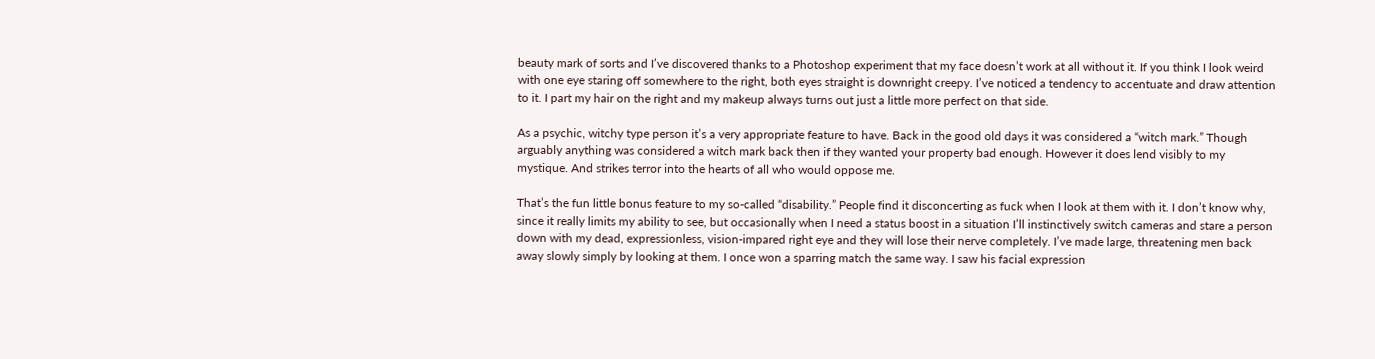beauty mark of sorts and I’ve discovered thanks to a Photoshop experiment that my face doesn’t work at all without it. If you think I look weird with one eye staring off somewhere to the right, both eyes straight is downright creepy. I’ve noticed a tendency to accentuate and draw attention to it. I part my hair on the right and my makeup always turns out just a little more perfect on that side.

As a psychic, witchy type person it’s a very appropriate feature to have. Back in the good old days it was considered a “witch mark.” Though arguably anything was considered a witch mark back then if they wanted your property bad enough. However it does lend visibly to my mystique. And strikes terror into the hearts of all who would oppose me.

That’s the fun little bonus feature to my so-called “disability.” People find it disconcerting as fuck when I look at them with it. I don’t know why, since it really limits my ability to see, but occasionally when I need a status boost in a situation I’ll instinctively switch cameras and stare a person down with my dead, expressionless, vision-impared right eye and they will lose their nerve completely. I’ve made large, threatening men back away slowly simply by looking at them. I once won a sparring match the same way. I saw his facial expression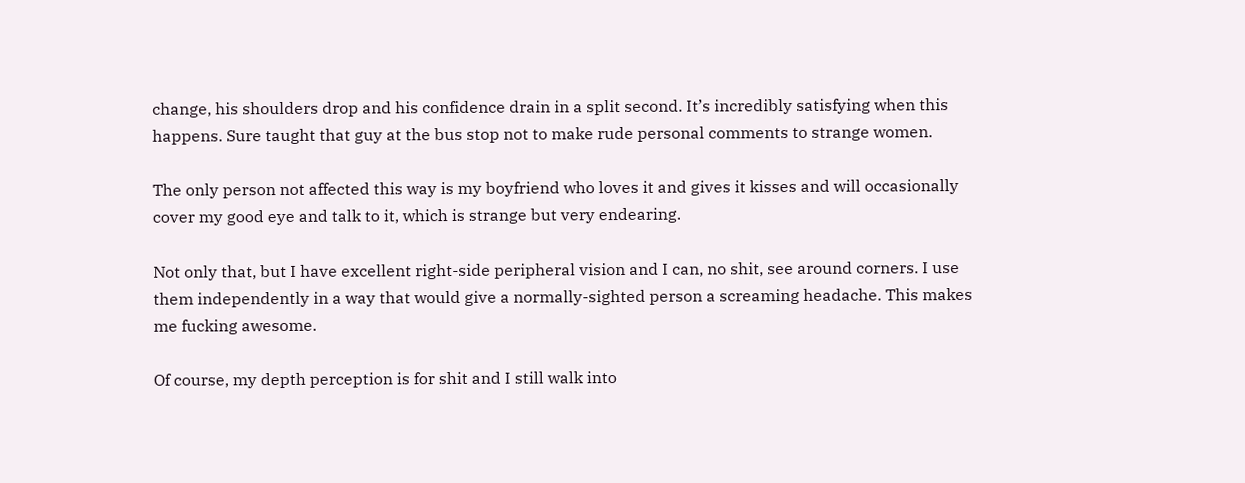change, his shoulders drop and his confidence drain in a split second. It’s incredibly satisfying when this happens. Sure taught that guy at the bus stop not to make rude personal comments to strange women.

The only person not affected this way is my boyfriend who loves it and gives it kisses and will occasionally cover my good eye and talk to it, which is strange but very endearing.

Not only that, but I have excellent right-side peripheral vision and I can, no shit, see around corners. I use them independently in a way that would give a normally-sighted person a screaming headache. This makes me fucking awesome.

Of course, my depth perception is for shit and I still walk into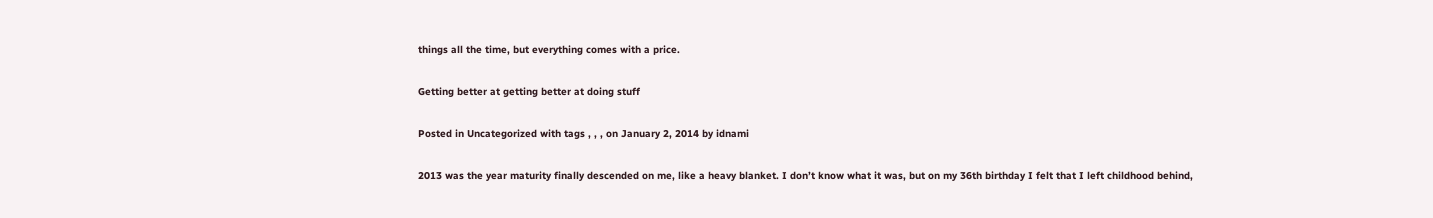things all the time, but everything comes with a price.

Getting better at getting better at doing stuff

Posted in Uncategorized with tags , , , on January 2, 2014 by idnami

2013 was the year maturity finally descended on me, like a heavy blanket. I don’t know what it was, but on my 36th birthday I felt that I left childhood behind,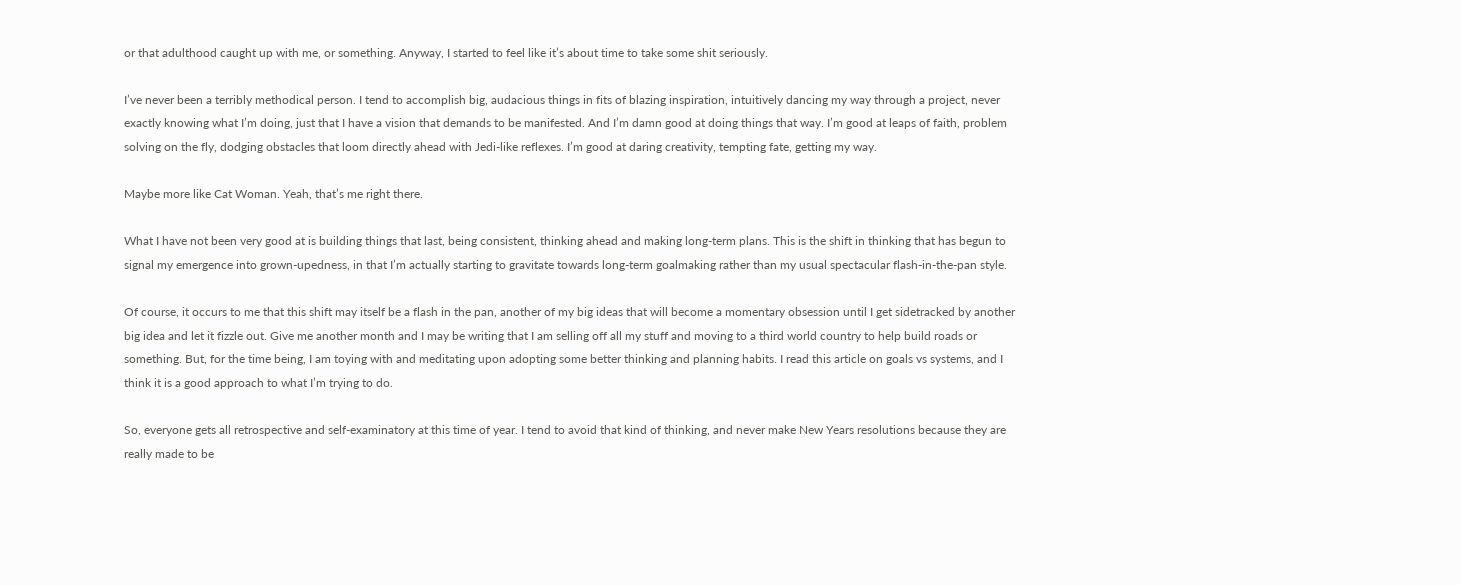or that adulthood caught up with me, or something. Anyway, I started to feel like it’s about time to take some shit seriously.

I’ve never been a terribly methodical person. I tend to accomplish big, audacious things in fits of blazing inspiration, intuitively dancing my way through a project, never exactly knowing what I’m doing, just that I have a vision that demands to be manifested. And I’m damn good at doing things that way. I’m good at leaps of faith, problem solving on the fly, dodging obstacles that loom directly ahead with Jedi-like reflexes. I’m good at daring creativity, tempting fate, getting my way.

Maybe more like Cat Woman. Yeah, that’s me right there.

What I have not been very good at is building things that last, being consistent, thinking ahead and making long-term plans. This is the shift in thinking that has begun to signal my emergence into grown-upedness, in that I’m actually starting to gravitate towards long-term goalmaking rather than my usual spectacular flash-in-the-pan style.

Of course, it occurs to me that this shift may itself be a flash in the pan, another of my big ideas that will become a momentary obsession until I get sidetracked by another big idea and let it fizzle out. Give me another month and I may be writing that I am selling off all my stuff and moving to a third world country to help build roads or something. But, for the time being, I am toying with and meditating upon adopting some better thinking and planning habits. I read this article on goals vs systems, and I think it is a good approach to what I’m trying to do.

So, everyone gets all retrospective and self-examinatory at this time of year. I tend to avoid that kind of thinking, and never make New Years resolutions because they are really made to be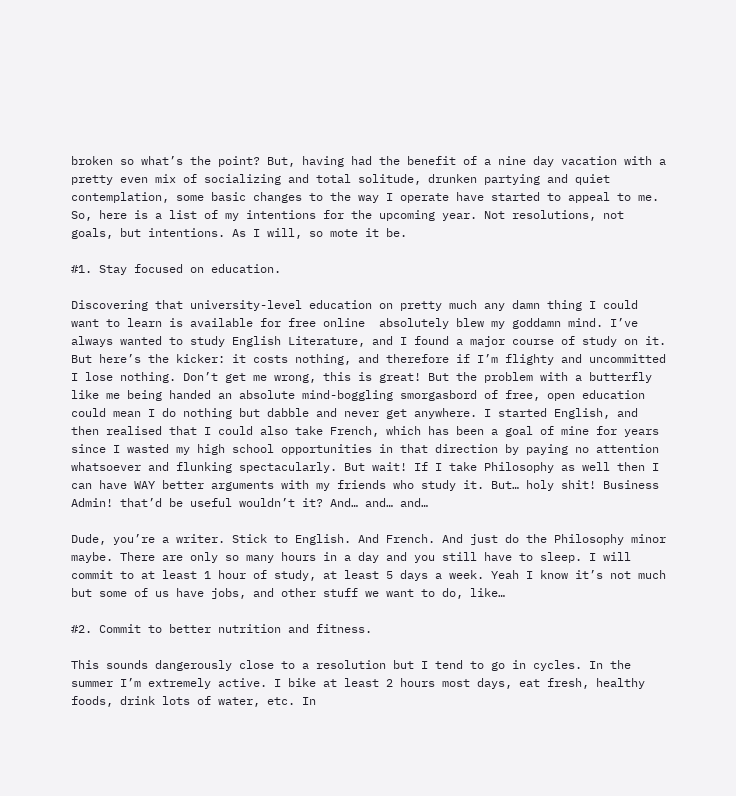broken so what’s the point? But, having had the benefit of a nine day vacation with a pretty even mix of socializing and total solitude, drunken partying and quiet contemplation, some basic changes to the way I operate have started to appeal to me. So, here is a list of my intentions for the upcoming year. Not resolutions, not goals, but intentions. As I will, so mote it be.

#1. Stay focused on education.

Discovering that university-level education on pretty much any damn thing I could want to learn is available for free online  absolutely blew my goddamn mind. I’ve always wanted to study English Literature, and I found a major course of study on it. But here’s the kicker: it costs nothing, and therefore if I’m flighty and uncommitted I lose nothing. Don’t get me wrong, this is great! But the problem with a butterfly like me being handed an absolute mind-boggling smorgasbord of free, open education could mean I do nothing but dabble and never get anywhere. I started English, and then realised that I could also take French, which has been a goal of mine for years since I wasted my high school opportunities in that direction by paying no attention whatsoever and flunking spectacularly. But wait! If I take Philosophy as well then I can have WAY better arguments with my friends who study it. But… holy shit! Business Admin! that’d be useful wouldn’t it? And… and… and…

Dude, you’re a writer. Stick to English. And French. And just do the Philosophy minor maybe. There are only so many hours in a day and you still have to sleep. I will commit to at least 1 hour of study, at least 5 days a week. Yeah I know it’s not much but some of us have jobs, and other stuff we want to do, like…

#2. Commit to better nutrition and fitness.

This sounds dangerously close to a resolution but I tend to go in cycles. In the summer I’m extremely active. I bike at least 2 hours most days, eat fresh, healthy foods, drink lots of water, etc. In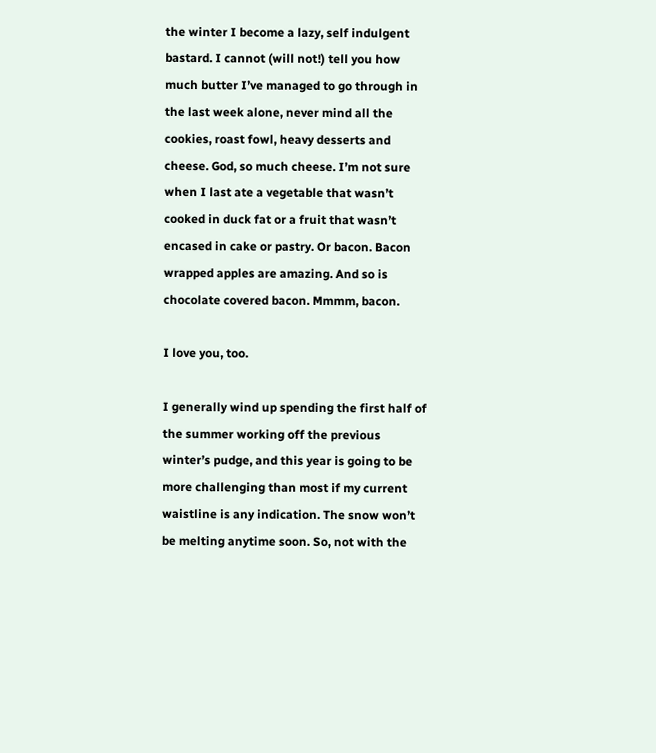the winter I become a lazy, self indulgent bastard. I cannot (will not!) tell you how much butter I’ve managed to go through in the last week alone, never mind all the cookies, roast fowl, heavy desserts and cheese. God, so much cheese. I’m not sure when I last ate a vegetable that wasn’t cooked in duck fat or a fruit that wasn’t encased in cake or pastry. Or bacon. Bacon wrapped apples are amazing. And so is chocolate covered bacon. Mmmm, bacon.

I love you, too.

I generally wind up spending the first half of the summer working off the previous winter’s pudge, and this year is going to be more challenging than most if my current waistline is any indication. The snow won’t be melting anytime soon. So, not with the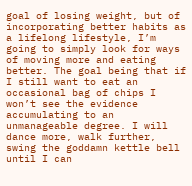goal of losing weight, but of incorporating better habits as a lifelong lifestyle, I’m going to simply look for ways of moving more and eating better. The goal being that if I still want to eat an occasional bag of chips I won’t see the evidence accumulating to an unmanageable degree. I will dance more, walk further, swing the goddamn kettle bell until I can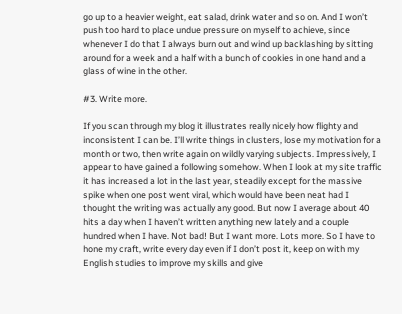go up to a heavier weight, eat salad, drink water and so on. And I won’t push too hard to place undue pressure on myself to achieve, since whenever I do that I always burn out and wind up backlashing by sitting around for a week and a half with a bunch of cookies in one hand and a glass of wine in the other.

#3. Write more.

If you scan through my blog it illustrates really nicely how flighty and inconsistent I can be. I’ll write things in clusters, lose my motivation for a month or two, then write again on wildly varying subjects. Impressively, I appear to have gained a following somehow. When I look at my site traffic it has increased a lot in the last year, steadily except for the massive spike when one post went viral, which would have been neat had I thought the writing was actually any good. But now I average about 40 hits a day when I haven’t written anything new lately and a couple hundred when I have. Not bad! But I want more. Lots more. So I have to hone my craft, write every day even if I don’t post it, keep on with my English studies to improve my skills and give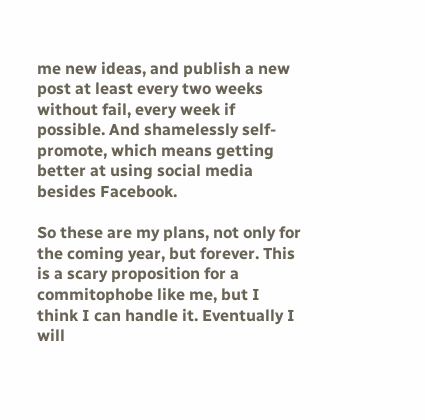me new ideas, and publish a new post at least every two weeks without fail, every week if possible. And shamelessly self-promote, which means getting better at using social media besides Facebook.

So these are my plans, not only for the coming year, but forever. This is a scary proposition for a commitophobe like me, but I think I can handle it. Eventually I will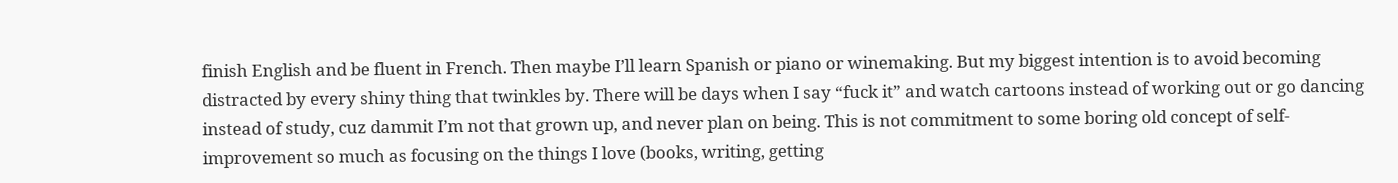finish English and be fluent in French. Then maybe I’ll learn Spanish or piano or winemaking. But my biggest intention is to avoid becoming distracted by every shiny thing that twinkles by. There will be days when I say “fuck it” and watch cartoons instead of working out or go dancing instead of study, cuz dammit I’m not that grown up, and never plan on being. This is not commitment to some boring old concept of self-improvement so much as focusing on the things I love (books, writing, getting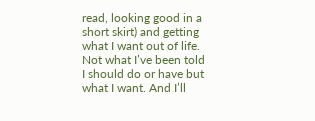read, looking good in a short skirt) and getting what I want out of life. Not what I’ve been told I should do or have but what I want. And I’ll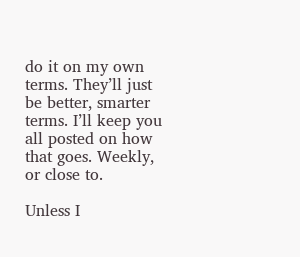do it on my own terms. They’ll just be better, smarter terms. I’ll keep you all posted on how that goes. Weekly, or close to.

Unless I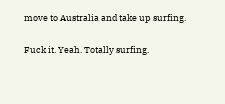move to Australia and take up surfing.

Fuck it. Yeah. Totally surfing.